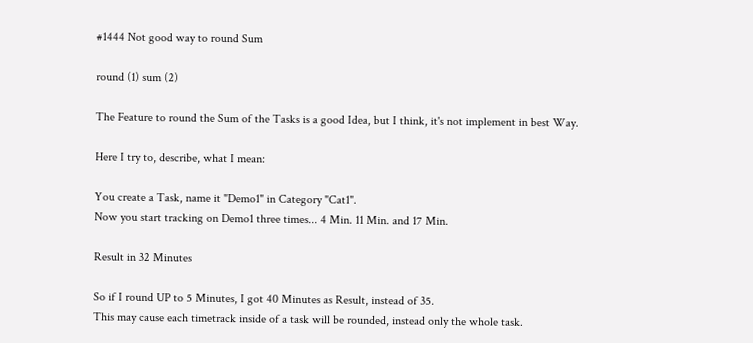#1444 Not good way to round Sum

round (1) sum (2)

The Feature to round the Sum of the Tasks is a good Idea, but I think, it's not implement in best Way.

Here I try to, describe, what I mean:

You create a Task, name it "Demo1" in Category "Cat1".
Now you start tracking on Demo1 three times... 4 Min. 11 Min. and 17 Min.

Result in 32 Minutes

So if I round UP to 5 Minutes, I got 40 Minutes as Result, instead of 35.
This may cause each timetrack inside of a task will be rounded, instead only the whole task.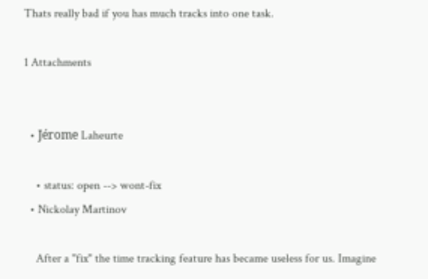Thats really bad if you has much tracks into one task.

1 Attachments


  • Jérome Laheurte

    • status: open --> wont-fix
  • Nickolay Martinov

    After a "fix" the time tracking feature has became useless for us. Imagine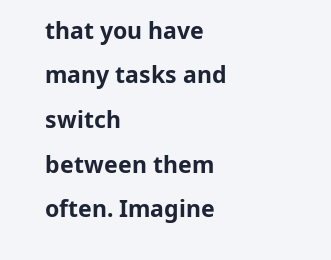that you have many tasks and switch between them often. Imagine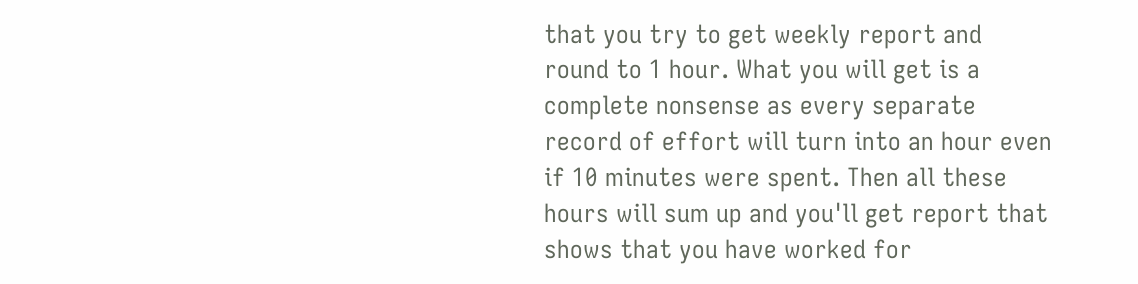that you try to get weekly report and round to 1 hour. What you will get is a complete nonsense as every separate record of effort will turn into an hour even if 10 minutes were spent. Then all these hours will sum up and you'll get report that shows that you have worked for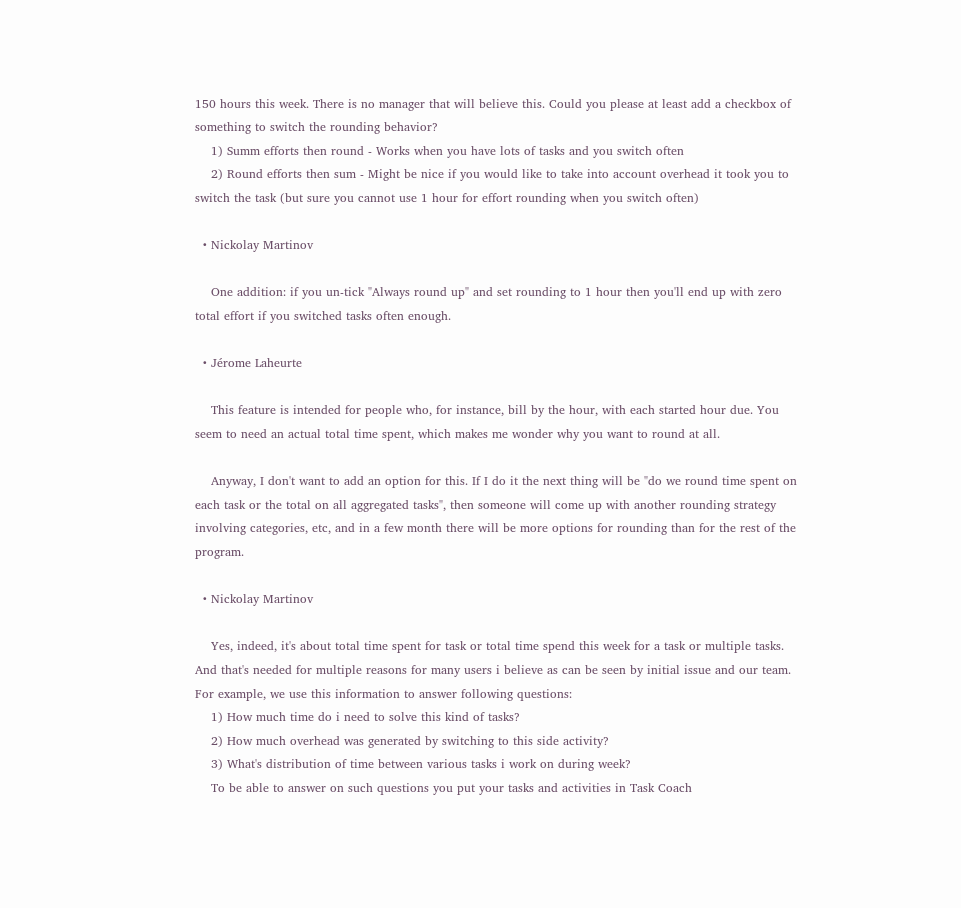150 hours this week. There is no manager that will believe this. Could you please at least add a checkbox of something to switch the rounding behavior?
    1) Summ efforts then round - Works when you have lots of tasks and you switch often
    2) Round efforts then sum - Might be nice if you would like to take into account overhead it took you to switch the task (but sure you cannot use 1 hour for effort rounding when you switch often)

  • Nickolay Martinov

    One addition: if you un-tick "Always round up" and set rounding to 1 hour then you'll end up with zero total effort if you switched tasks often enough.

  • Jérome Laheurte

    This feature is intended for people who, for instance, bill by the hour, with each started hour due. You seem to need an actual total time spent, which makes me wonder why you want to round at all.

    Anyway, I don't want to add an option for this. If I do it the next thing will be "do we round time spent on each task or the total on all aggregated tasks", then someone will come up with another rounding strategy involving categories, etc, and in a few month there will be more options for rounding than for the rest of the program.

  • Nickolay Martinov

    Yes, indeed, it's about total time spent for task or total time spend this week for a task or multiple tasks. And that's needed for multiple reasons for many users i believe as can be seen by initial issue and our team. For example, we use this information to answer following questions:
    1) How much time do i need to solve this kind of tasks?
    2) How much overhead was generated by switching to this side activity?
    3) What's distribution of time between various tasks i work on during week?
    To be able to answer on such questions you put your tasks and activities in Task Coach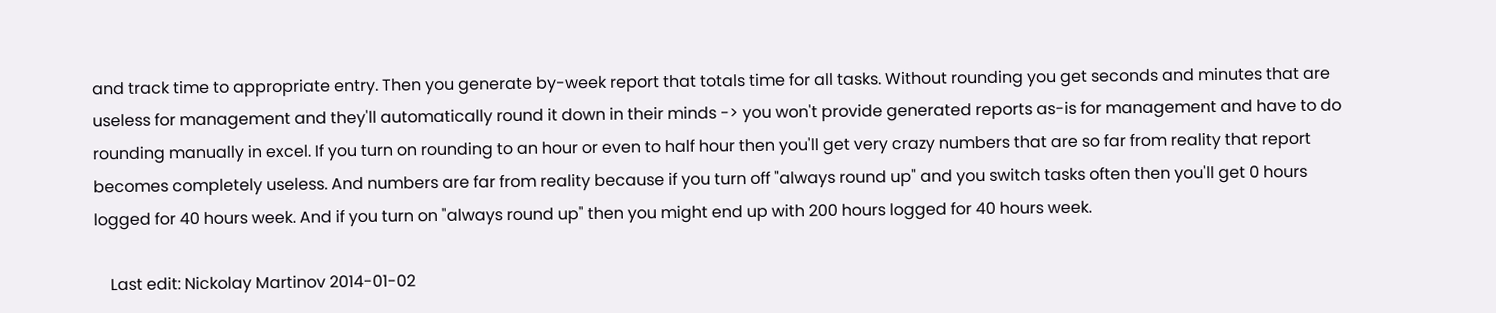and track time to appropriate entry. Then you generate by-week report that totals time for all tasks. Without rounding you get seconds and minutes that are useless for management and they'll automatically round it down in their minds -> you won't provide generated reports as-is for management and have to do rounding manually in excel. If you turn on rounding to an hour or even to half hour then you'll get very crazy numbers that are so far from reality that report becomes completely useless. And numbers are far from reality because if you turn off "always round up" and you switch tasks often then you'll get 0 hours logged for 40 hours week. And if you turn on "always round up" then you might end up with 200 hours logged for 40 hours week.

    Last edit: Nickolay Martinov 2014-01-02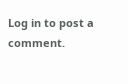Log in to post a comment.